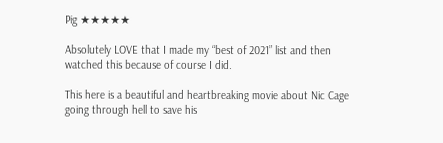Pig ★★★★★

Absolutely LOVE that I made my “best of 2021” list and then watched this because of course I did.

This here is a beautiful and heartbreaking movie about Nic Cage going through hell to save his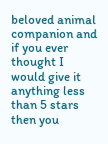beloved animal companion and if you ever thought I would give it anything less than 5 stars then you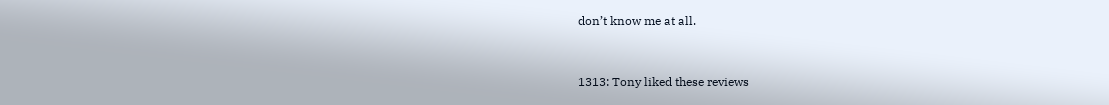don’t know me at all.


1313: Tony liked these reviews